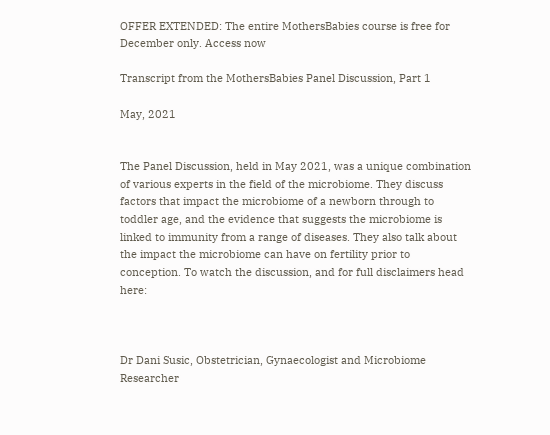OFFER EXTENDED: The entire MothersBabies course is free for December only. Access now

Transcript from the MothersBabies Panel Discussion, Part 1

May, 2021


The Panel Discussion, held in May 2021, was a unique combination of various experts in the field of the microbiome. They discuss factors that impact the microbiome of a newborn through to toddler age, and the evidence that suggests the microbiome is linked to immunity from a range of diseases. They also talk about the impact the microbiome can have on fertility prior to conception. To watch the discussion, and for full disclaimers head here:



Dr Dani Susic, Obstetrician, Gynaecologist and Microbiome Researcher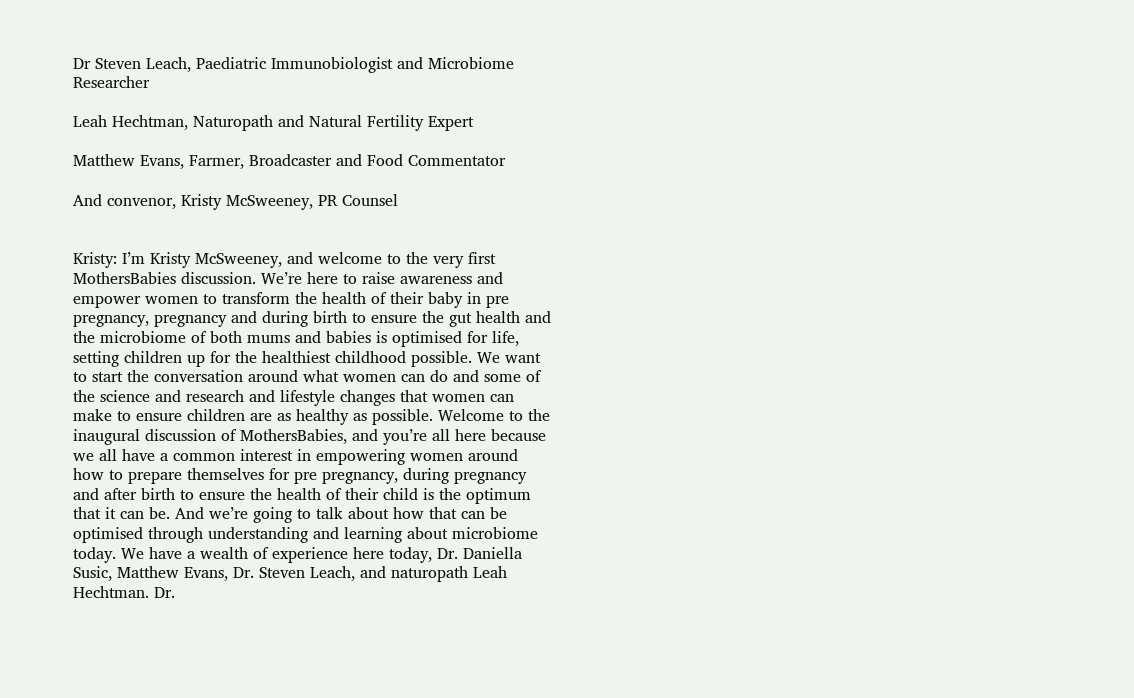Dr Steven Leach, Paediatric Immunobiologist and Microbiome Researcher

Leah Hechtman, Naturopath and Natural Fertility Expert

Matthew Evans, Farmer, Broadcaster and Food Commentator

And convenor, Kristy McSweeney, PR Counsel


Kristy: I’m Kristy McSweeney, and welcome to the very first MothersBabies discussion. We’re here to raise awareness and empower women to transform the health of their baby in pre pregnancy, pregnancy and during birth to ensure the gut health and the microbiome of both mums and babies is optimised for life, setting children up for the healthiest childhood possible. We want to start the conversation around what women can do and some of the science and research and lifestyle changes that women can make to ensure children are as healthy as possible. Welcome to the inaugural discussion of MothersBabies, and you’re all here because we all have a common interest in empowering women around how to prepare themselves for pre pregnancy, during pregnancy and after birth to ensure the health of their child is the optimum that it can be. And we’re going to talk about how that can be optimised through understanding and learning about microbiome today. We have a wealth of experience here today, Dr. Daniella Susic, Matthew Evans, Dr. Steven Leach, and naturopath Leah Hechtman. Dr.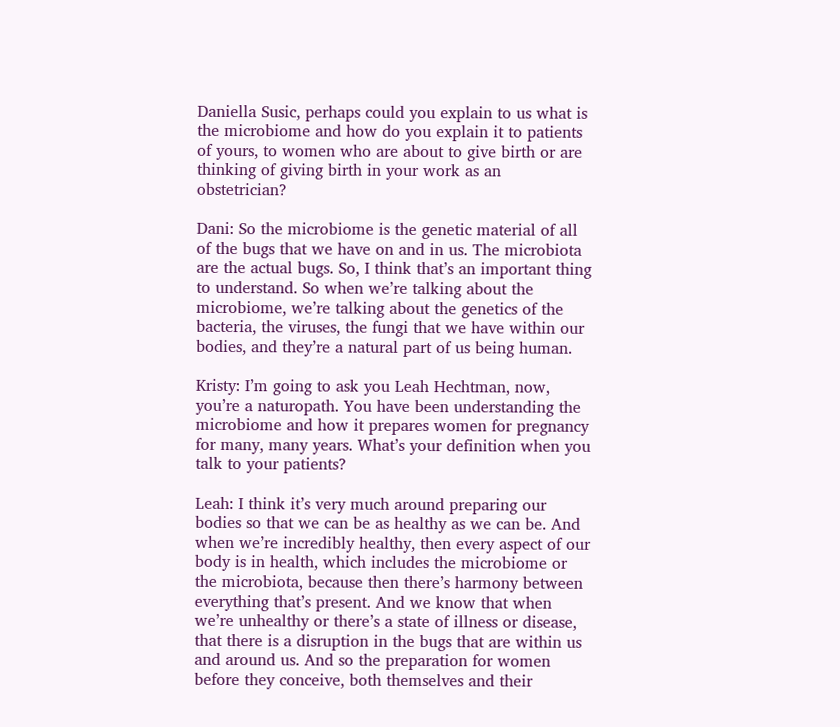Daniella Susic, perhaps could you explain to us what is the microbiome and how do you explain it to patients of yours, to women who are about to give birth or are thinking of giving birth in your work as an obstetrician?

Dani: So the microbiome is the genetic material of all of the bugs that we have on and in us. The microbiota are the actual bugs. So, I think that’s an important thing to understand. So when we’re talking about the microbiome, we’re talking about the genetics of the bacteria, the viruses, the fungi that we have within our bodies, and they’re a natural part of us being human.

Kristy: I’m going to ask you Leah Hechtman, now, you’re a naturopath. You have been understanding the microbiome and how it prepares women for pregnancy for many, many years. What’s your definition when you talk to your patients?

Leah: I think it’s very much around preparing our bodies so that we can be as healthy as we can be. And when we’re incredibly healthy, then every aspect of our body is in health, which includes the microbiome or the microbiota, because then there’s harmony between everything that’s present. And we know that when we’re unhealthy or there’s a state of illness or disease, that there is a disruption in the bugs that are within us and around us. And so the preparation for women before they conceive, both themselves and their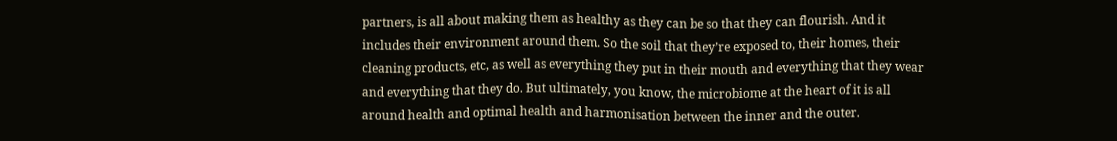partners, is all about making them as healthy as they can be so that they can flourish. And it includes their environment around them. So the soil that they’re exposed to, their homes, their cleaning products, etc, as well as everything they put in their mouth and everything that they wear and everything that they do. But ultimately, you know, the microbiome at the heart of it is all around health and optimal health and harmonisation between the inner and the outer.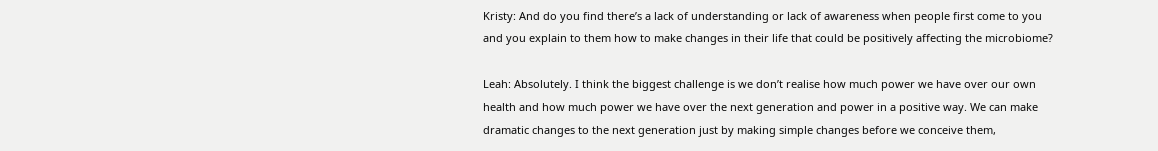Kristy: And do you find there’s a lack of understanding or lack of awareness when people first come to you and you explain to them how to make changes in their life that could be positively affecting the microbiome?

Leah: Absolutely. I think the biggest challenge is we don’t realise how much power we have over our own health and how much power we have over the next generation and power in a positive way. We can make dramatic changes to the next generation just by making simple changes before we conceive them,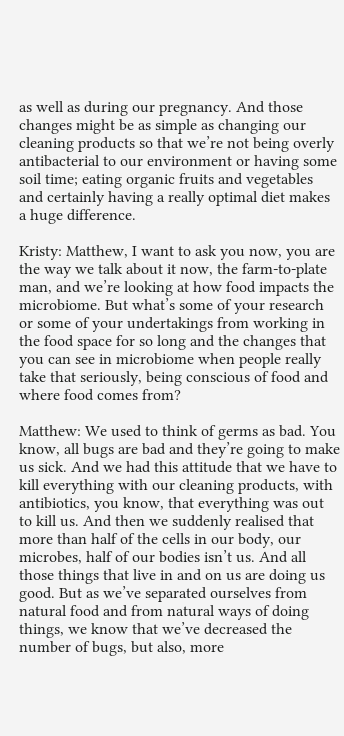as well as during our pregnancy. And those changes might be as simple as changing our cleaning products so that we’re not being overly antibacterial to our environment or having some soil time; eating organic fruits and vegetables and certainly having a really optimal diet makes a huge difference.

Kristy: Matthew, I want to ask you now, you are the way we talk about it now, the farm-to-plate man, and we’re looking at how food impacts the microbiome. But what’s some of your research or some of your undertakings from working in the food space for so long and the changes that you can see in microbiome when people really take that seriously, being conscious of food and where food comes from?

Matthew: We used to think of germs as bad. You know, all bugs are bad and they’re going to make us sick. And we had this attitude that we have to kill everything with our cleaning products, with antibiotics, you know, that everything was out to kill us. And then we suddenly realised that more than half of the cells in our body, our microbes, half of our bodies isn’t us. And all those things that live in and on us are doing us good. But as we’ve separated ourselves from natural food and from natural ways of doing things, we know that we’ve decreased the number of bugs, but also, more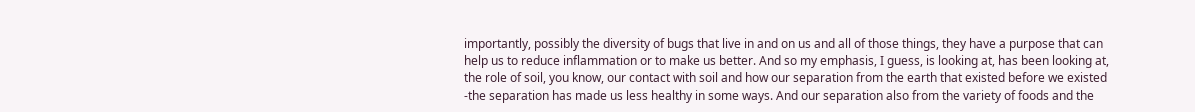importantly, possibly the diversity of bugs that live in and on us and all of those things, they have a purpose that can help us to reduce inflammation or to make us better. And so my emphasis, I guess, is looking at, has been looking at, the role of soil, you know, our contact with soil and how our separation from the earth that existed before we existed -the separation has made us less healthy in some ways. And our separation also from the variety of foods and the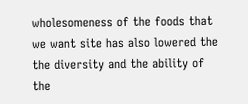wholesomeness of the foods that we want site has also lowered the the diversity and the ability of the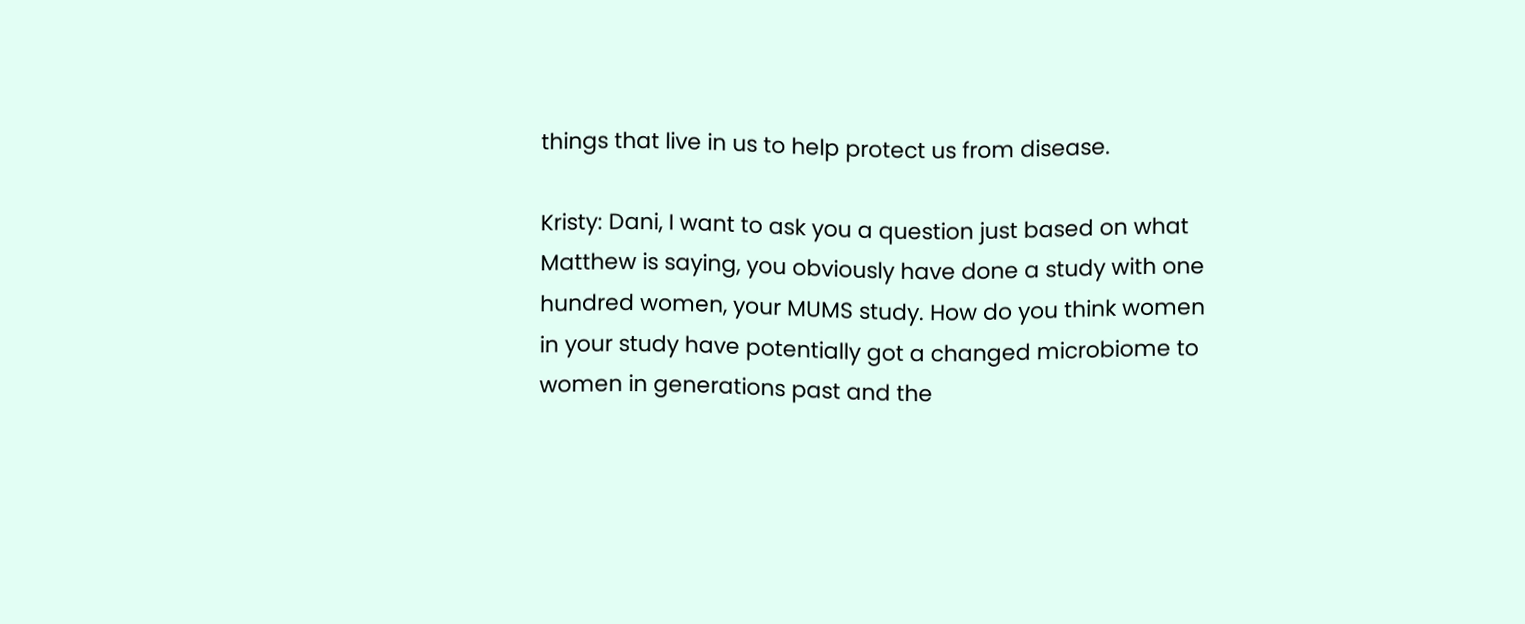things that live in us to help protect us from disease.

Kristy: Dani, I want to ask you a question just based on what Matthew is saying, you obviously have done a study with one hundred women, your MUMS study. How do you think women in your study have potentially got a changed microbiome to women in generations past and the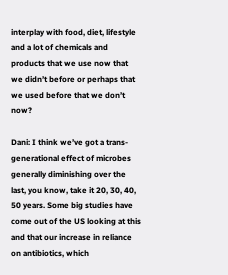interplay with food, diet, lifestyle and a lot of chemicals and products that we use now that we didn’t before or perhaps that we used before that we don’t now?

Dani: I think we’ve got a trans-generational effect of microbes generally diminishing over the last, you know, take it 20, 30, 40, 50 years. Some big studies have come out of the US looking at this and that our increase in reliance on antibiotics, which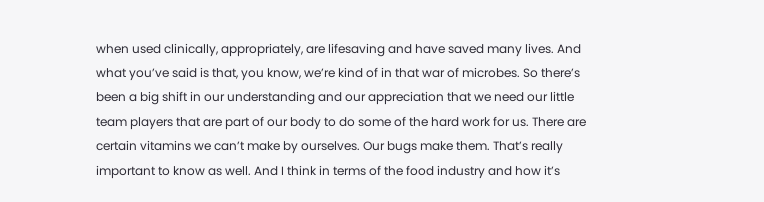when used clinically, appropriately, are lifesaving and have saved many lives. And what you’ve said is that, you know, we’re kind of in that war of microbes. So there’s been a big shift in our understanding and our appreciation that we need our little team players that are part of our body to do some of the hard work for us. There are certain vitamins we can’t make by ourselves. Our bugs make them. That’s really important to know as well. And I think in terms of the food industry and how it’s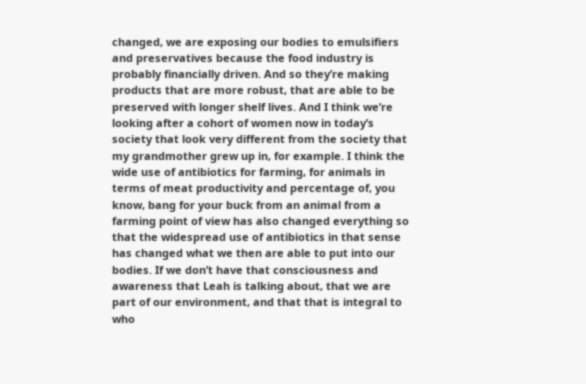changed, we are exposing our bodies to emulsifiers and preservatives because the food industry is probably financially driven. And so they’re making products that are more robust, that are able to be preserved with longer shelf lives. And I think we’re looking after a cohort of women now in today’s society that look very different from the society that my grandmother grew up in, for example. I think the wide use of antibiotics for farming, for animals in terms of meat productivity and percentage of, you know, bang for your buck from an animal from a farming point of view has also changed everything so that the widespread use of antibiotics in that sense has changed what we then are able to put into our bodies. If we don’t have that consciousness and awareness that Leah is talking about, that we are part of our environment, and that that is integral to who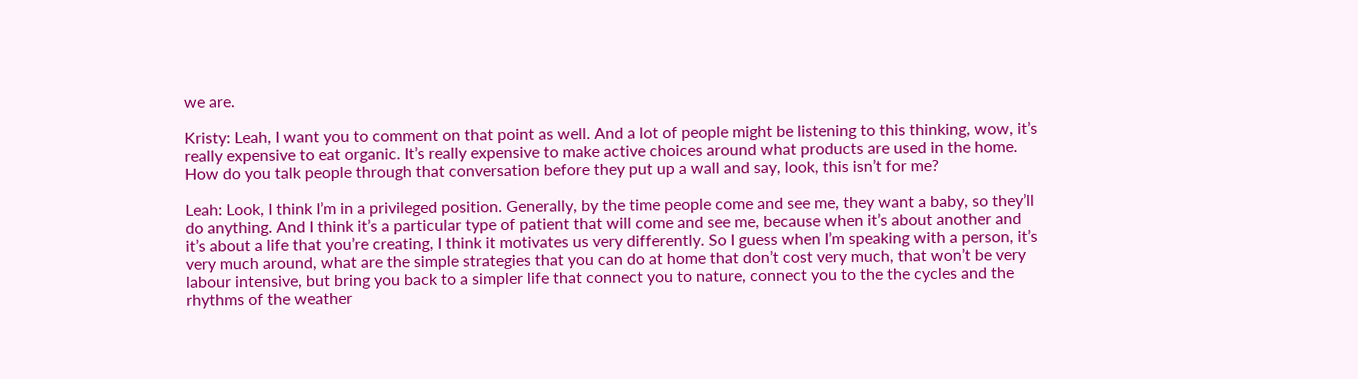we are.

Kristy: Leah, I want you to comment on that point as well. And a lot of people might be listening to this thinking, wow, it’s really expensive to eat organic. It’s really expensive to make active choices around what products are used in the home. How do you talk people through that conversation before they put up a wall and say, look, this isn’t for me?

Leah: Look, I think I’m in a privileged position. Generally, by the time people come and see me, they want a baby, so they’ll do anything. And I think it’s a particular type of patient that will come and see me, because when it’s about another and it’s about a life that you’re creating, I think it motivates us very differently. So I guess when I’m speaking with a person, it’s very much around, what are the simple strategies that you can do at home that don’t cost very much, that won’t be very labour intensive, but bring you back to a simpler life that connect you to nature, connect you to the the cycles and the rhythms of the weather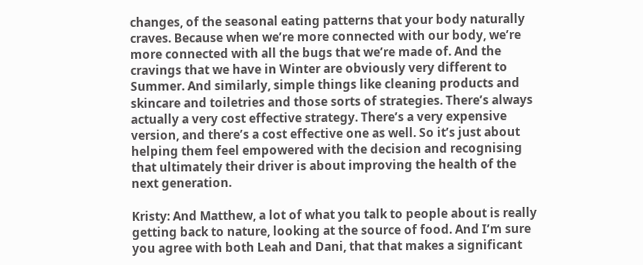changes, of the seasonal eating patterns that your body naturally craves. Because when we’re more connected with our body, we’re more connected with all the bugs that we’re made of. And the cravings that we have in Winter are obviously very different to Summer. And similarly, simple things like cleaning products and skincare and toiletries and those sorts of strategies. There’s always actually a very cost effective strategy. There’s a very expensive version, and there’s a cost effective one as well. So it’s just about helping them feel empowered with the decision and recognising that ultimately their driver is about improving the health of the next generation.

Kristy: And Matthew, a lot of what you talk to people about is really getting back to nature, looking at the source of food. And I’m sure you agree with both Leah and Dani, that that makes a significant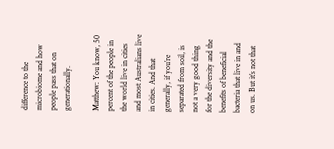difference to the microbiome and how people pass that on generationally.

Matthew: You know, 50 percent of the people in the world live in cities and most Australians live in cities. And that generally, if you’re separated from soil, is not a very good thing for the diversity and the benefits of beneficial bacteria that live in and on us. But it’s not that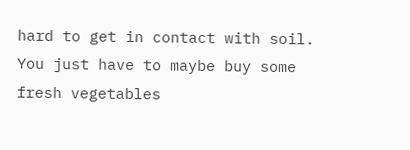hard to get in contact with soil. You just have to maybe buy some fresh vegetables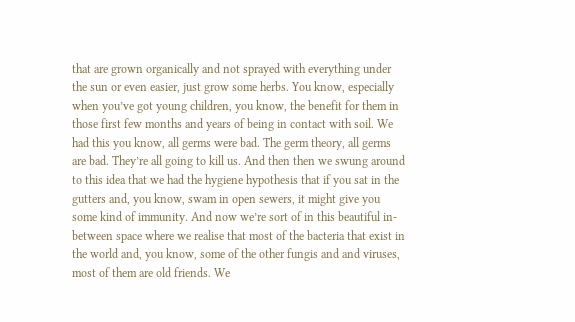that are grown organically and not sprayed with everything under the sun or even easier, just grow some herbs. You know, especially when you’ve got young children, you know, the benefit for them in those first few months and years of being in contact with soil. We had this you know, all germs were bad. The germ theory, all germs are bad. They’re all going to kill us. And then then we swung around to this idea that we had the hygiene hypothesis that if you sat in the gutters and, you know, swam in open sewers, it might give you some kind of immunity. And now we’re sort of in this beautiful in-between space where we realise that most of the bacteria that exist in the world and, you know, some of the other fungis and and viruses, most of them are old friends. We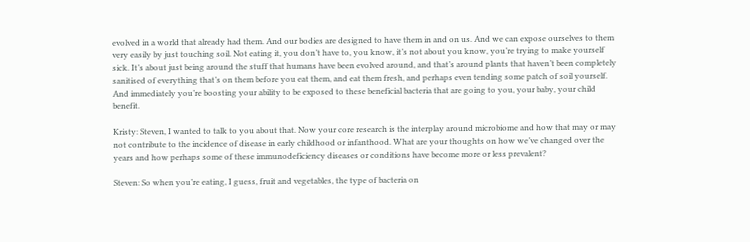evolved in a world that already had them. And our bodies are designed to have them in and on us. And we can expose ourselves to them very easily by just touching soil. Not eating it, you don’t have to, you know, it’s not about you know, you’re trying to make yourself sick. It’s about just being around the stuff that humans have been evolved around, and that’s around plants that haven’t been completely sanitised of everything that’s on them before you eat them, and eat them fresh, and perhaps even tending some patch of soil yourself. And immediately you’re boosting your ability to be exposed to these beneficial bacteria that are going to you, your baby, your child benefit.

Kristy: Steven, I wanted to talk to you about that. Now your core research is the interplay around microbiome and how that may or may not contribute to the incidence of disease in early childhood or infanthood. What are your thoughts on how we’ve changed over the years and how perhaps some of these immunodeficiency diseases or conditions have become more or less prevalent?

Steven: So when you’re eating, I guess, fruit and vegetables, the type of bacteria on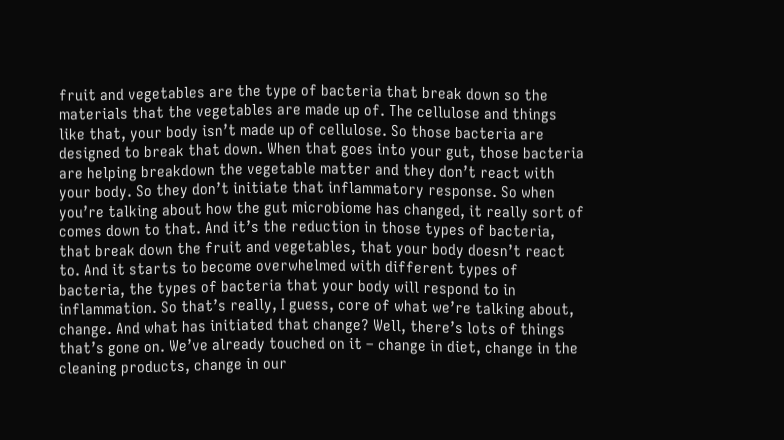fruit and vegetables are the type of bacteria that break down so the materials that the vegetables are made up of. The cellulose and things like that, your body isn’t made up of cellulose. So those bacteria are designed to break that down. When that goes into your gut, those bacteria are helping breakdown the vegetable matter and they don’t react with your body. So they don’t initiate that inflammatory response. So when you’re talking about how the gut microbiome has changed, it really sort of comes down to that. And it’s the reduction in those types of bacteria, that break down the fruit and vegetables, that your body doesn’t react to. And it starts to become overwhelmed with different types of bacteria, the types of bacteria that your body will respond to in inflammation. So that’s really, I guess, core of what we’re talking about, change. And what has initiated that change? Well, there’s lots of things that’s gone on. We’ve already touched on it – change in diet, change in the cleaning products, change in our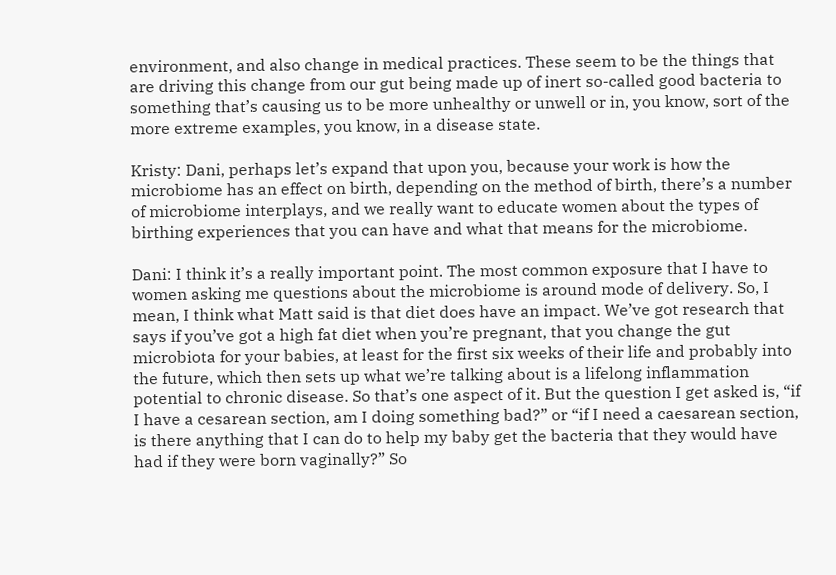environment, and also change in medical practices. These seem to be the things that are driving this change from our gut being made up of inert so-called good bacteria to something that’s causing us to be more unhealthy or unwell or in, you know, sort of the more extreme examples, you know, in a disease state.

Kristy: Dani, perhaps let’s expand that upon you, because your work is how the microbiome has an effect on birth, depending on the method of birth, there’s a number of microbiome interplays, and we really want to educate women about the types of birthing experiences that you can have and what that means for the microbiome.

Dani: I think it’s a really important point. The most common exposure that I have to women asking me questions about the microbiome is around mode of delivery. So, I mean, I think what Matt said is that diet does have an impact. We’ve got research that says if you’ve got a high fat diet when you’re pregnant, that you change the gut microbiota for your babies, at least for the first six weeks of their life and probably into the future, which then sets up what we’re talking about is a lifelong inflammation potential to chronic disease. So that’s one aspect of it. But the question I get asked is, “if I have a cesarean section, am I doing something bad?” or “if I need a caesarean section, is there anything that I can do to help my baby get the bacteria that they would have had if they were born vaginally?” So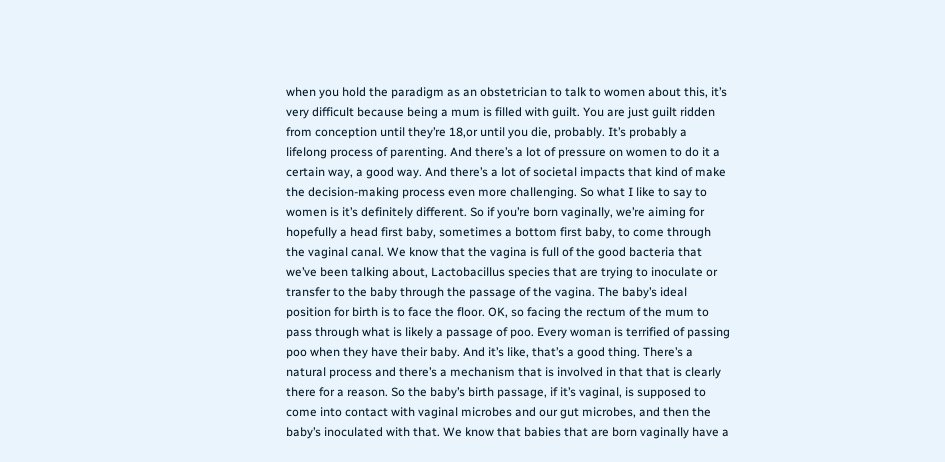when you hold the paradigm as an obstetrician to talk to women about this, it’s very difficult because being a mum is filled with guilt. You are just guilt ridden from conception until they’re 18,or until you die, probably. It’s probably a lifelong process of parenting. And there’s a lot of pressure on women to do it a certain way, a good way. And there’s a lot of societal impacts that kind of make the decision-making process even more challenging. So what I like to say to women is it’s definitely different. So if you’re born vaginally, we’re aiming for hopefully a head first baby, sometimes a bottom first baby, to come through the vaginal canal. We know that the vagina is full of the good bacteria that we’ve been talking about, Lactobacillus species that are trying to inoculate or transfer to the baby through the passage of the vagina. The baby’s ideal position for birth is to face the floor. OK, so facing the rectum of the mum to pass through what is likely a passage of poo. Every woman is terrified of passing poo when they have their baby. And it’s like, that’s a good thing. There’s a natural process and there’s a mechanism that is involved in that that is clearly there for a reason. So the baby’s birth passage, if it’s vaginal, is supposed to come into contact with vaginal microbes and our gut microbes, and then the baby’s inoculated with that. We know that babies that are born vaginally have a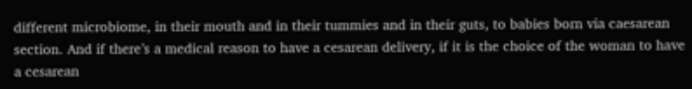different microbiome, in their mouth and in their tummies and in their guts, to babies born via caesarean section. And if there’s a medical reason to have a cesarean delivery, if it is the choice of the woman to have a cesarean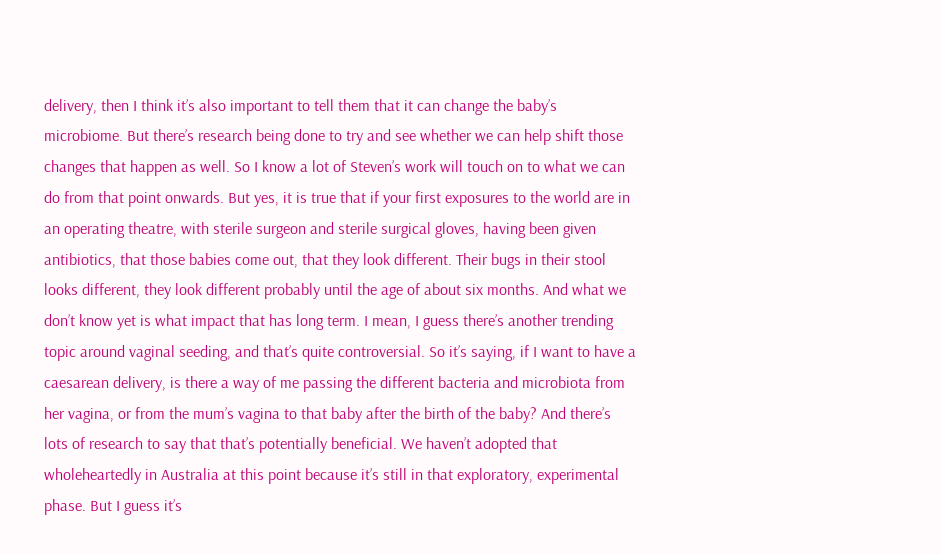delivery, then I think it’s also important to tell them that it can change the baby’s microbiome. But there’s research being done to try and see whether we can help shift those changes that happen as well. So I know a lot of Steven’s work will touch on to what we can do from that point onwards. But yes, it is true that if your first exposures to the world are in an operating theatre, with sterile surgeon and sterile surgical gloves, having been given antibiotics, that those babies come out, that they look different. Their bugs in their stool looks different, they look different probably until the age of about six months. And what we don’t know yet is what impact that has long term. I mean, I guess there’s another trending topic around vaginal seeding, and that’s quite controversial. So it’s saying, if I want to have a caesarean delivery, is there a way of me passing the different bacteria and microbiota from her vagina, or from the mum’s vagina to that baby after the birth of the baby? And there’s lots of research to say that that’s potentially beneficial. We haven’t adopted that wholeheartedly in Australia at this point because it’s still in that exploratory, experimental phase. But I guess it’s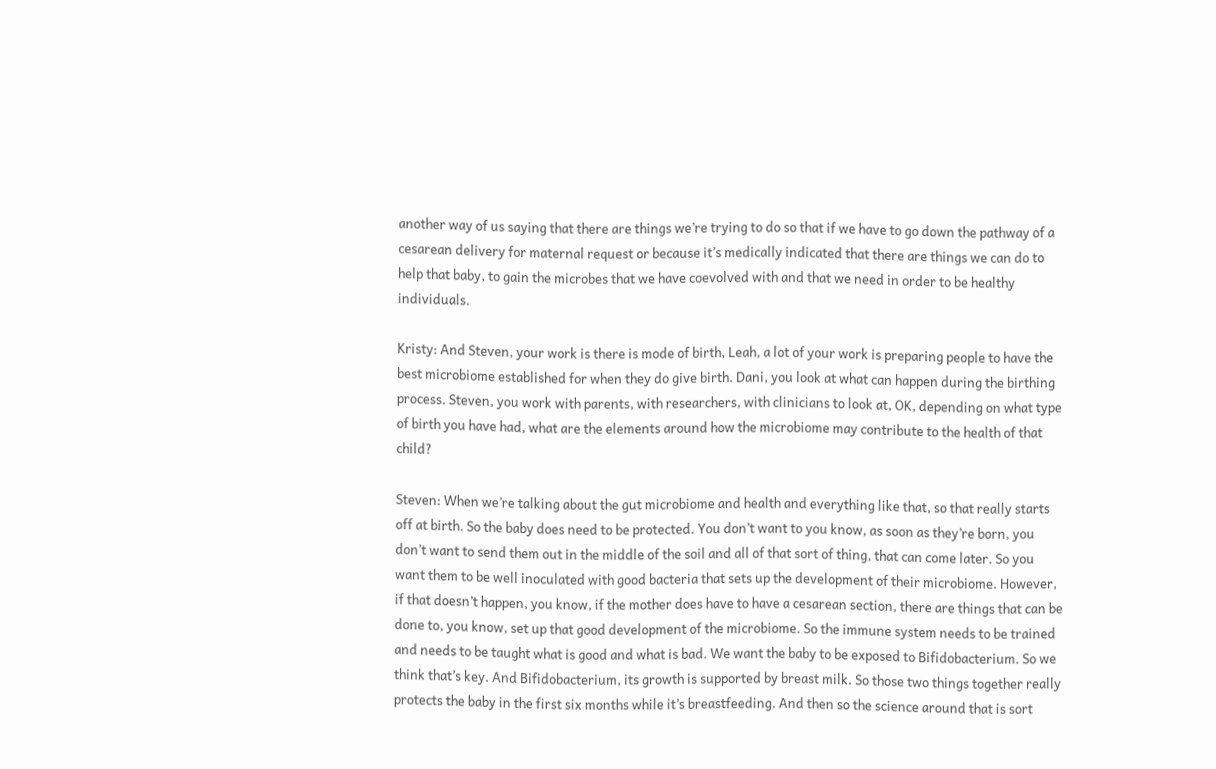another way of us saying that there are things we’re trying to do so that if we have to go down the pathway of a cesarean delivery for maternal request or because it’s medically indicated that there are things we can do to help that baby, to gain the microbes that we have coevolved with and that we need in order to be healthy individuals.

Kristy: And Steven, your work is there is mode of birth, Leah, a lot of your work is preparing people to have the best microbiome established for when they do give birth. Dani, you look at what can happen during the birthing process. Steven, you work with parents, with researchers, with clinicians to look at, OK, depending on what type of birth you have had, what are the elements around how the microbiome may contribute to the health of that child?

Steven: When we’re talking about the gut microbiome and health and everything like that, so that really starts off at birth. So the baby does need to be protected. You don’t want to you know, as soon as they’re born, you don’t want to send them out in the middle of the soil and all of that sort of thing, that can come later. So you want them to be well inoculated with good bacteria that sets up the development of their microbiome. However, if that doesn’t happen, you know, if the mother does have to have a cesarean section, there are things that can be done to, you know, set up that good development of the microbiome. So the immune system needs to be trained and needs to be taught what is good and what is bad. We want the baby to be exposed to Bifidobacterium. So we think that’s key. And Bifidobacterium, its growth is supported by breast milk. So those two things together really protects the baby in the first six months while it’s breastfeeding. And then so the science around that is sort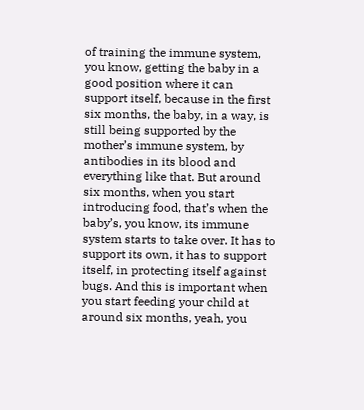of training the immune system, you know, getting the baby in a good position where it can support itself, because in the first six months, the baby, in a way, is still being supported by the mother’s immune system, by antibodies in its blood and everything like that. But around six months, when you start introducing food, that’s when the baby’s, you know, its immune system starts to take over. It has to support its own, it has to support itself, in protecting itself against bugs. And this is important when you start feeding your child at around six months, yeah, you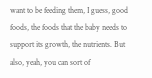want to be feeding them, I guess, good foods, the foods that the baby needs to support its growth, the nutrients. But also, yeah, you can sort of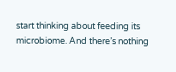start thinking about feeding its microbiome. And there’s nothing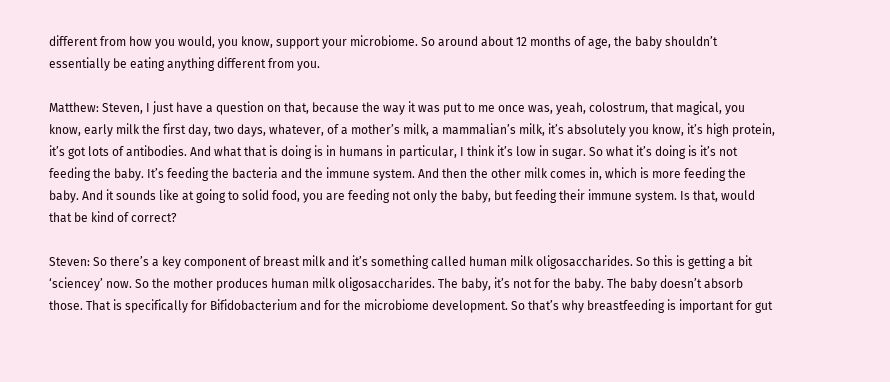different from how you would, you know, support your microbiome. So around about 12 months of age, the baby shouldn’t essentially be eating anything different from you.

Matthew: Steven, I just have a question on that, because the way it was put to me once was, yeah, colostrum, that magical, you know, early milk the first day, two days, whatever, of a mother’s milk, a mammalian’s milk, it’s absolutely you know, it’s high protein, it’s got lots of antibodies. And what that is doing is in humans in particular, I think it’s low in sugar. So what it’s doing is it’s not feeding the baby. It’s feeding the bacteria and the immune system. And then the other milk comes in, which is more feeding the baby. And it sounds like at going to solid food, you are feeding not only the baby, but feeding their immune system. Is that, would that be kind of correct?

Steven: So there’s a key component of breast milk and it’s something called human milk oligosaccharides. So this is getting a bit ‘sciencey’ now. So the mother produces human milk oligosaccharides. The baby, it’s not for the baby. The baby doesn’t absorb those. That is specifically for Bifidobacterium and for the microbiome development. So that’s why breastfeeding is important for gut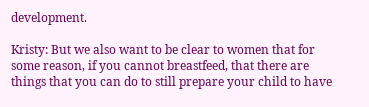development.

Kristy: But we also want to be clear to women that for some reason, if you cannot breastfeed, that there are things that you can do to still prepare your child to have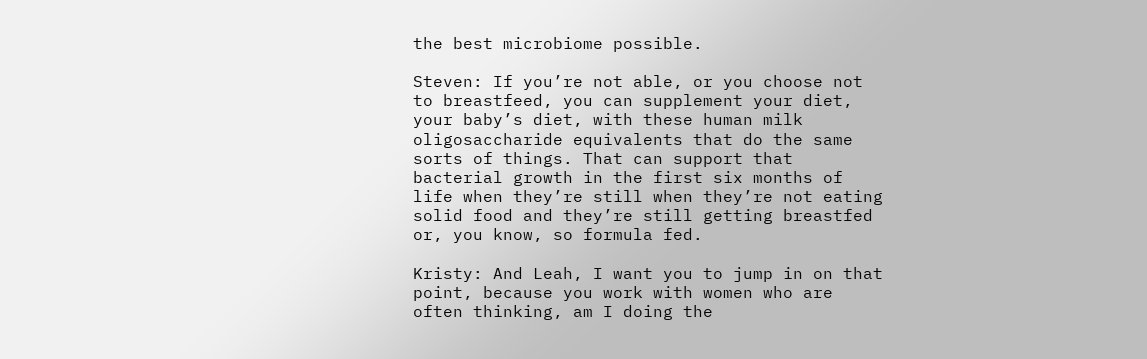the best microbiome possible.

Steven: If you’re not able, or you choose not to breastfeed, you can supplement your diet, your baby’s diet, with these human milk oligosaccharide equivalents that do the same sorts of things. That can support that bacterial growth in the first six months of life when they’re still when they’re not eating solid food and they’re still getting breastfed or, you know, so formula fed.

Kristy: And Leah, I want you to jump in on that point, because you work with women who are often thinking, am I doing the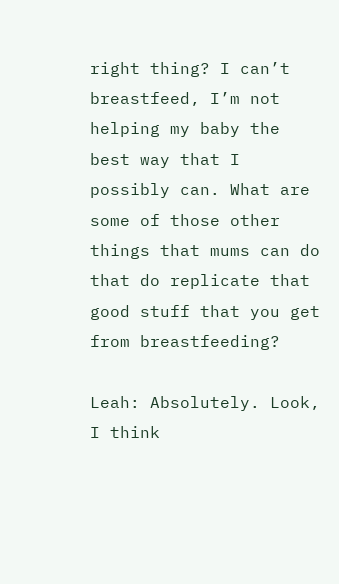right thing? I can’t breastfeed, I’m not helping my baby the best way that I possibly can. What are some of those other things that mums can do that do replicate that good stuff that you get from breastfeeding?

Leah: Absolutely. Look, I think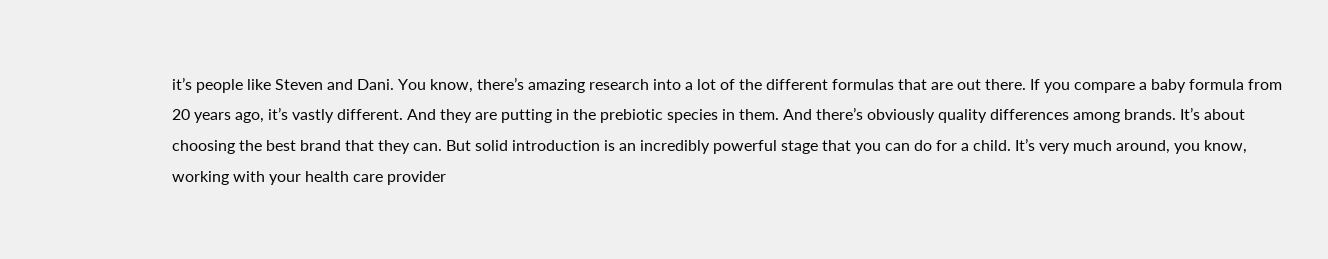it’s people like Steven and Dani. You know, there’s amazing research into a lot of the different formulas that are out there. If you compare a baby formula from 20 years ago, it’s vastly different. And they are putting in the prebiotic species in them. And there’s obviously quality differences among brands. It’s about choosing the best brand that they can. But solid introduction is an incredibly powerful stage that you can do for a child. It’s very much around, you know, working with your health care provider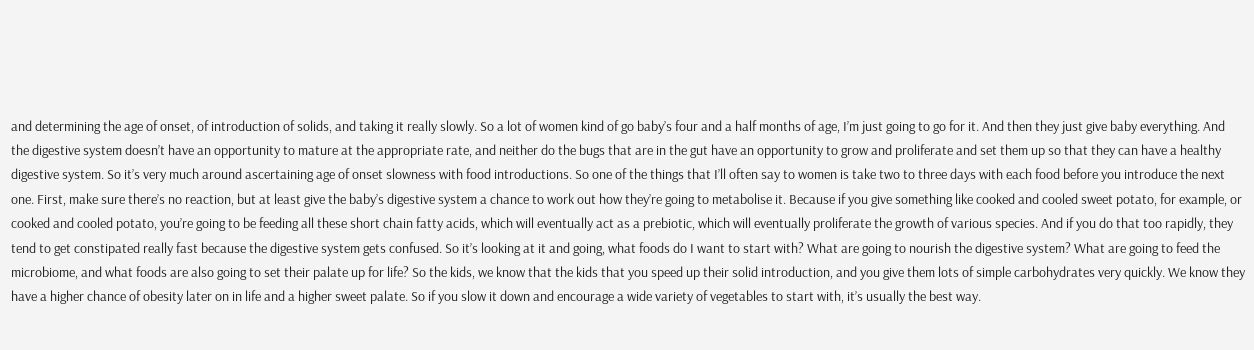and determining the age of onset, of introduction of solids, and taking it really slowly. So a lot of women kind of go baby’s four and a half months of age, I’m just going to go for it. And then they just give baby everything. And the digestive system doesn’t have an opportunity to mature at the appropriate rate, and neither do the bugs that are in the gut have an opportunity to grow and proliferate and set them up so that they can have a healthy digestive system. So it’s very much around ascertaining age of onset slowness with food introductions. So one of the things that I’ll often say to women is take two to three days with each food before you introduce the next one. First, make sure there’s no reaction, but at least give the baby’s digestive system a chance to work out how they’re going to metabolise it. Because if you give something like cooked and cooled sweet potato, for example, or cooked and cooled potato, you’re going to be feeding all these short chain fatty acids, which will eventually act as a prebiotic, which will eventually proliferate the growth of various species. And if you do that too rapidly, they tend to get constipated really fast because the digestive system gets confused. So it’s looking at it and going, what foods do I want to start with? What are going to nourish the digestive system? What are going to feed the microbiome, and what foods are also going to set their palate up for life? So the kids, we know that the kids that you speed up their solid introduction, and you give them lots of simple carbohydrates very quickly. We know they have a higher chance of obesity later on in life and a higher sweet palate. So if you slow it down and encourage a wide variety of vegetables to start with, it’s usually the best way.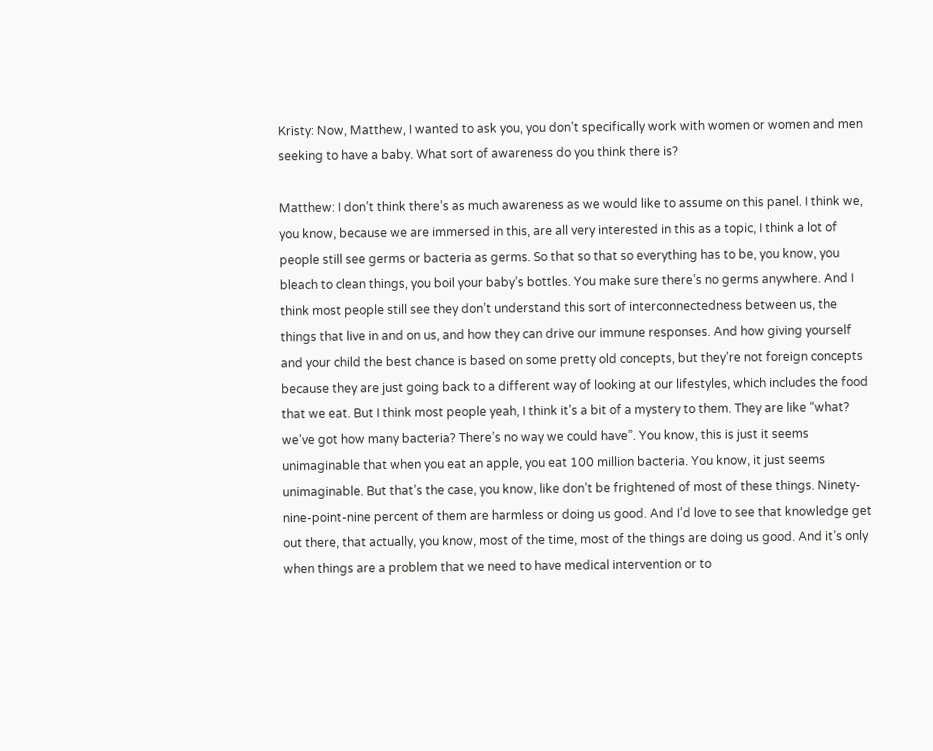Kristy: Now, Matthew, I wanted to ask you, you don’t specifically work with women or women and men seeking to have a baby. What sort of awareness do you think there is?

Matthew: I don’t think there’s as much awareness as we would like to assume on this panel. I think we, you know, because we are immersed in this, are all very interested in this as a topic, I think a lot of people still see germs or bacteria as germs. So that so that so everything has to be, you know, you bleach to clean things, you boil your baby’s bottles. You make sure there’s no germs anywhere. And I think most people still see they don’t understand this sort of interconnectedness between us, the things that live in and on us, and how they can drive our immune responses. And how giving yourself and your child the best chance is based on some pretty old concepts, but they’re not foreign concepts because they are just going back to a different way of looking at our lifestyles, which includes the food that we eat. But I think most people yeah, I think it’s a bit of a mystery to them. They are like “what? we’ve got how many bacteria? There’s no way we could have”. You know, this is just it seems unimaginable that when you eat an apple, you eat 100 million bacteria. You know, it just seems unimaginable. But that’s the case, you know, like don’t be frightened of most of these things. Ninety-nine-point-nine percent of them are harmless or doing us good. And I’d love to see that knowledge get out there, that actually, you know, most of the time, most of the things are doing us good. And it’s only when things are a problem that we need to have medical intervention or to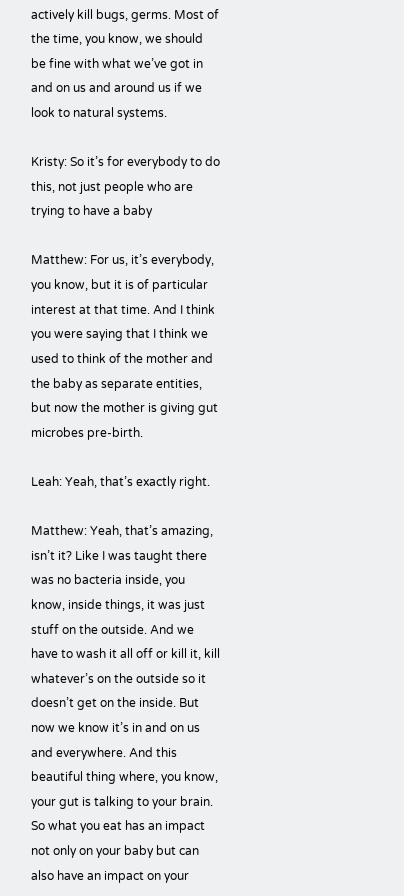actively kill bugs, germs. Most of the time, you know, we should be fine with what we’ve got in and on us and around us if we look to natural systems.

Kristy: So it’s for everybody to do this, not just people who are trying to have a baby

Matthew: For us, it’s everybody, you know, but it is of particular interest at that time. And I think you were saying that I think we used to think of the mother and the baby as separate entities, but now the mother is giving gut microbes pre-birth.

Leah: Yeah, that’s exactly right.

Matthew: Yeah, that’s amazing, isn’t it? Like I was taught there was no bacteria inside, you know, inside things, it was just stuff on the outside. And we have to wash it all off or kill it, kill whatever’s on the outside so it doesn’t get on the inside. But now we know it’s in and on us and everywhere. And this beautiful thing where, you know, your gut is talking to your brain. So what you eat has an impact not only on your baby but can also have an impact on your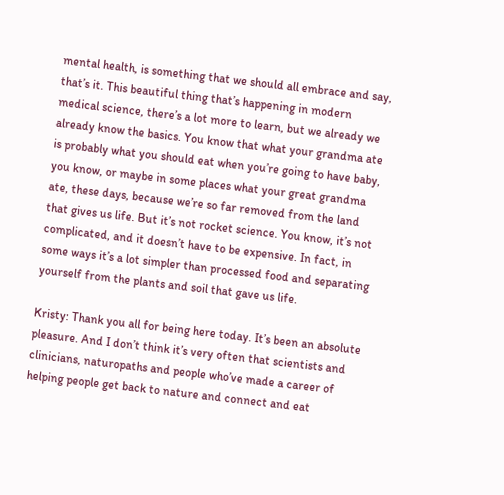mental health, is something that we should all embrace and say, that’s it. This beautiful thing that’s happening in modern medical science, there’s a lot more to learn, but we already we already know the basics. You know that what your grandma ate is probably what you should eat when you’re going to have baby, you know, or maybe in some places what your great grandma ate, these days, because we’re so far removed from the land that gives us life. But it’s not rocket science. You know, it’s not complicated, and it doesn’t have to be expensive. In fact, in some ways it’s a lot simpler than processed food and separating yourself from the plants and soil that gave us life.

Kristy: Thank you all for being here today. It’s been an absolute pleasure. And I don’t think it’s very often that scientists and clinicians, naturopaths and people who’ve made a career of helping people get back to nature and connect and eat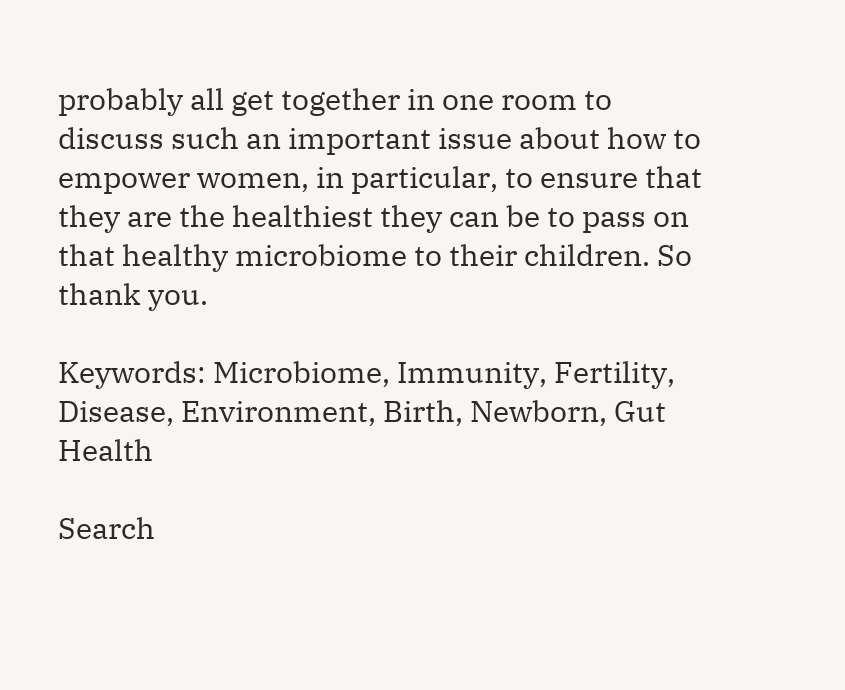probably all get together in one room to discuss such an important issue about how to empower women, in particular, to ensure that they are the healthiest they can be to pass on that healthy microbiome to their children. So thank you.

Keywords: Microbiome, Immunity, Fertility, Disease, Environment, Birth, Newborn, Gut Health

Search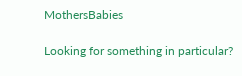MothersBabies

Looking for something in particular?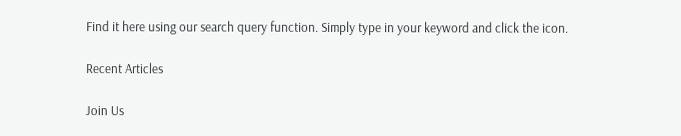Find it here using our search query function. Simply type in your keyword and click the icon.

Recent Articles

Join Us